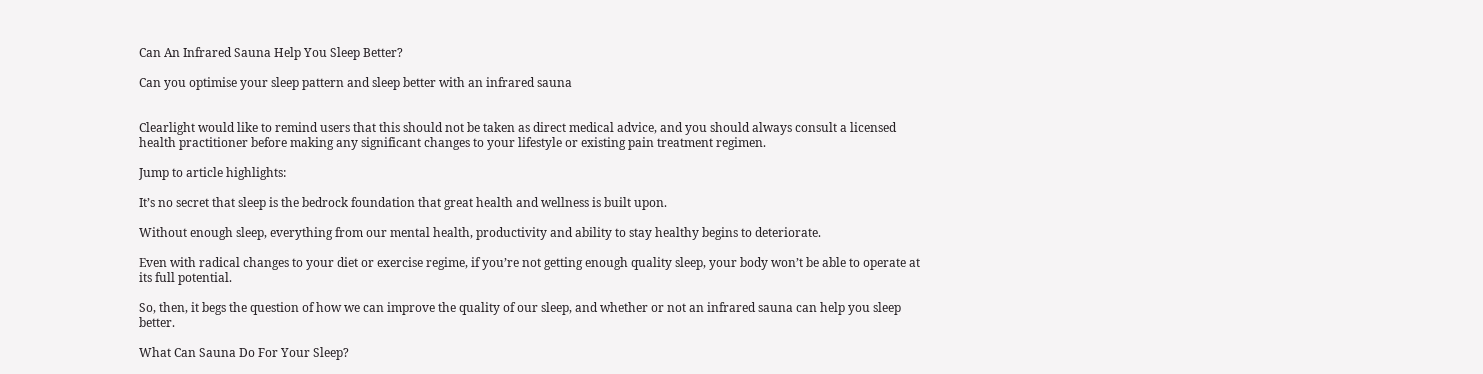Can An Infrared Sauna Help You Sleep Better?

Can you optimise your sleep pattern and sleep better with an infrared sauna


Clearlight would like to remind users that this should not be taken as direct medical advice, and you should always consult a licensed health practitioner before making any significant changes to your lifestyle or existing pain treatment regimen.

Jump to article highlights:

It’s no secret that sleep is the bedrock foundation that great health and wellness is built upon.

Without enough sleep, everything from our mental health, productivity and ability to stay healthy begins to deteriorate.

Even with radical changes to your diet or exercise regime, if you’re not getting enough quality sleep, your body won’t be able to operate at its full potential.

So, then, it begs the question of how we can improve the quality of our sleep, and whether or not an infrared sauna can help you sleep better.

What Can Sauna Do For Your Sleep?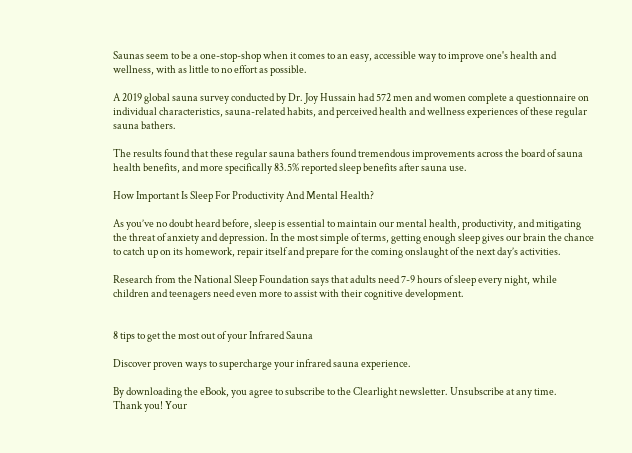Saunas seem to be a one-stop-shop when it comes to an easy, accessible way to improve one's health and wellness, with as little to no effort as possible.

A 2019 global sauna survey conducted by Dr. Joy Hussain had 572 men and women complete a questionnaire on individual characteristics, sauna-related habits, and perceived health and wellness experiences of these regular sauna bathers.

The results found that these regular sauna bathers found tremendous improvements across the board of sauna health benefits, and more specifically 83.5% reported sleep benefits after sauna use.

How Important Is Sleep For Productivity And Mental Health?

As you’ve no doubt heard before, sleep is essential to maintain our mental health, productivity, and mitigating the threat of anxiety and depression. In the most simple of terms, getting enough sleep gives our brain the chance to catch up on its homework, repair itself and prepare for the coming onslaught of the next day’s activities.

Research from the National Sleep Foundation says that adults need 7-9 hours of sleep every night, while children and teenagers need even more to assist with their cognitive development.


8 tips to get the most out of your Infrared Sauna

Discover proven ways to supercharge your infrared sauna experience.

By downloading the eBook, you agree to subscribe to the Clearlight newsletter. Unsubscribe at any time.
Thank you! Your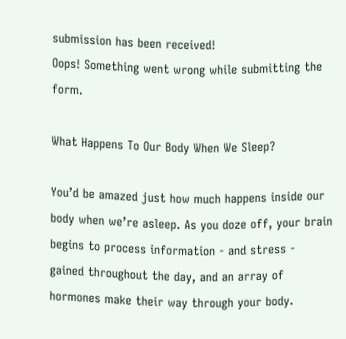submission has been received!
Oops! Something went wrong while submitting the form.

What Happens To Our Body When We Sleep?

You’d be amazed just how much happens inside our body when we’re asleep. As you doze off, your brain begins to process information - and stress - gained throughout the day, and an array of hormones make their way through your body.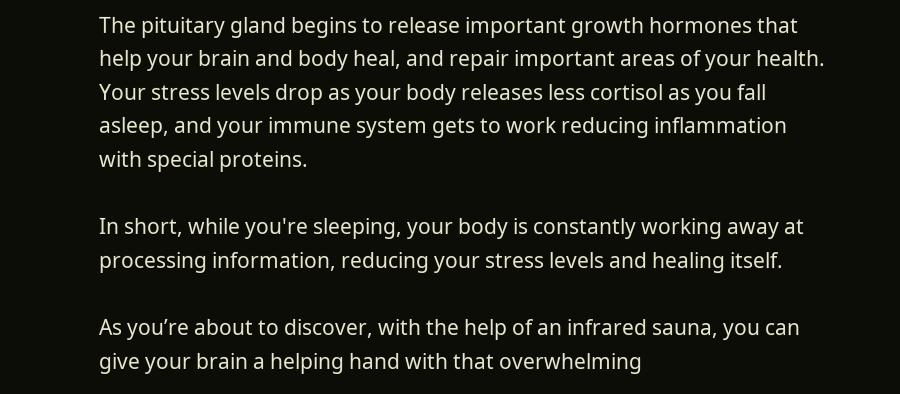The pituitary gland begins to release important growth hormones that help your brain and body heal, and repair important areas of your health. Your stress levels drop as your body releases less cortisol as you fall asleep, and your immune system gets to work reducing inflammation with special proteins.

In short, while you're sleeping, your body is constantly working away at processing information, reducing your stress levels and healing itself.

As you’re about to discover, with the help of an infrared sauna, you can give your brain a helping hand with that overwhelming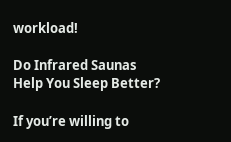workload!

Do Infrared Saunas Help You Sleep Better?

If you’re willing to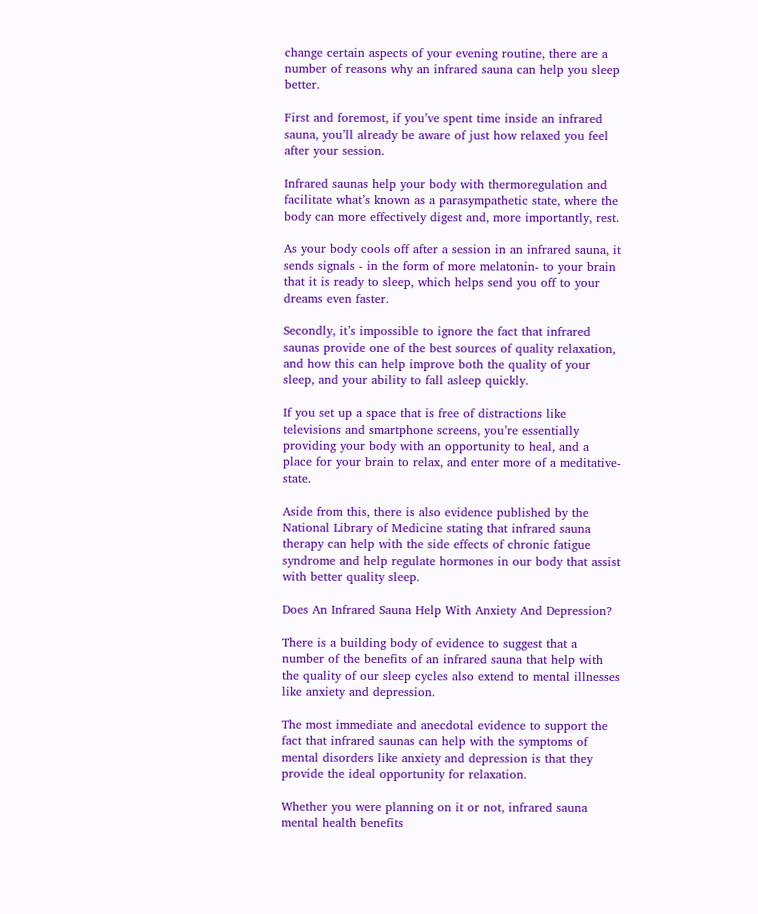change certain aspects of your evening routine, there are a number of reasons why an infrared sauna can help you sleep better.

First and foremost, if you’ve spent time inside an infrared sauna, you’ll already be aware of just how relaxed you feel after your session.

Infrared saunas help your body with thermoregulation and facilitate what’s known as a parasympathetic state, where the body can more effectively digest and, more importantly, rest.

As your body cools off after a session in an infrared sauna, it sends signals - in the form of more melatonin- to your brain that it is ready to sleep, which helps send you off to your dreams even faster.

Secondly, it’s impossible to ignore the fact that infrared saunas provide one of the best sources of quality relaxation, and how this can help improve both the quality of your sleep, and your ability to fall asleep quickly.

If you set up a space that is free of distractions like televisions and smartphone screens, you’re essentially providing your body with an opportunity to heal, and a place for your brain to relax, and enter more of a meditative-state.

Aside from this, there is also evidence published by the National Library of Medicine stating that infrared sauna therapy can help with the side effects of chronic fatigue syndrome and help regulate hormones in our body that assist with better quality sleep.

Does An Infrared Sauna Help With Anxiety And Depression?

There is a building body of evidence to suggest that a number of the benefits of an infrared sauna that help with the quality of our sleep cycles also extend to mental illnesses like anxiety and depression.

The most immediate and anecdotal evidence to support the fact that infrared saunas can help with the symptoms of mental disorders like anxiety and depression is that they provide the ideal opportunity for relaxation.

Whether you were planning on it or not, infrared sauna mental health benefits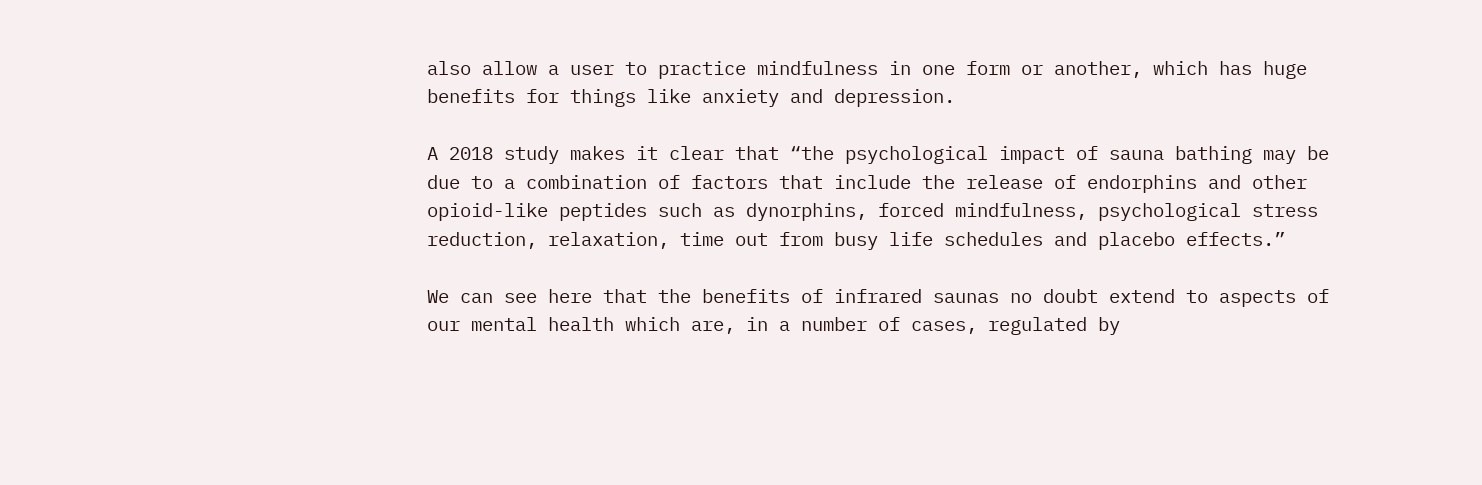also allow a user to practice mindfulness in one form or another, which has huge benefits for things like anxiety and depression.

A 2018 study makes it clear that “the psychological impact of sauna bathing may be due to a combination of factors that include the release of endorphins and other opioid-like peptides such as dynorphins, forced mindfulness, psychological stress reduction, relaxation, time out from busy life schedules and placebo effects.”

We can see here that the benefits of infrared saunas no doubt extend to aspects of our mental health which are, in a number of cases, regulated by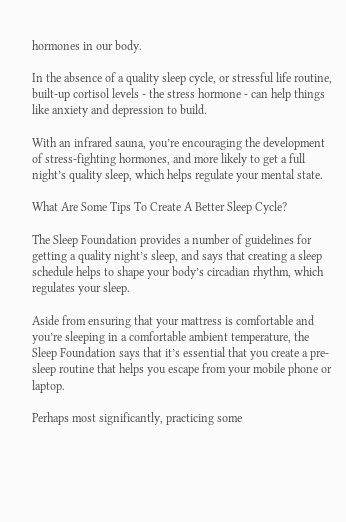hormones in our body.

In the absence of a quality sleep cycle, or stressful life routine, built-up cortisol levels - the stress hormone - can help things like anxiety and depression to build.

With an infrared sauna, you’re encouraging the development of stress-fighting hormones, and more likely to get a full night’s quality sleep, which helps regulate your mental state.

What Are Some Tips To Create A Better Sleep Cycle?

The Sleep Foundation provides a number of guidelines for getting a quality night’s sleep, and says that creating a sleep schedule helps to shape your body’s circadian rhythm, which regulates your sleep.

Aside from ensuring that your mattress is comfortable and you’re sleeping in a comfortable ambient temperature, the Sleep Foundation says that it’s essential that you create a pre-sleep routine that helps you escape from your mobile phone or laptop.

Perhaps most significantly, practicing some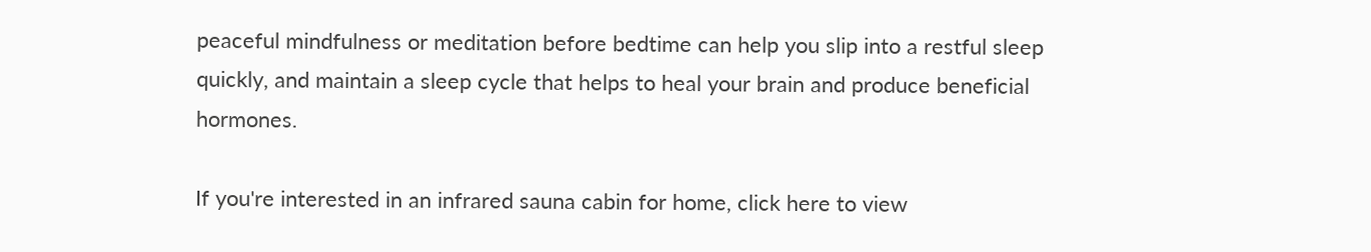peaceful mindfulness or meditation before bedtime can help you slip into a restful sleep quickly, and maintain a sleep cycle that helps to heal your brain and produce beneficial hormones.

If you're interested in an infrared sauna cabin for home, click here to view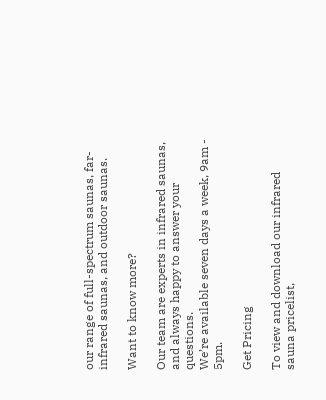our range of full-spectrum saunas, far-infrared saunas, and outdoor saunas.

Want to know more?

Our team are experts in infrared saunas, and always happy to answer your questions.
We’re available seven days a week, 9am - 5pm.

Get Pricing

To view and download our infrared sauna pricelist,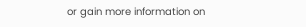or gain more information on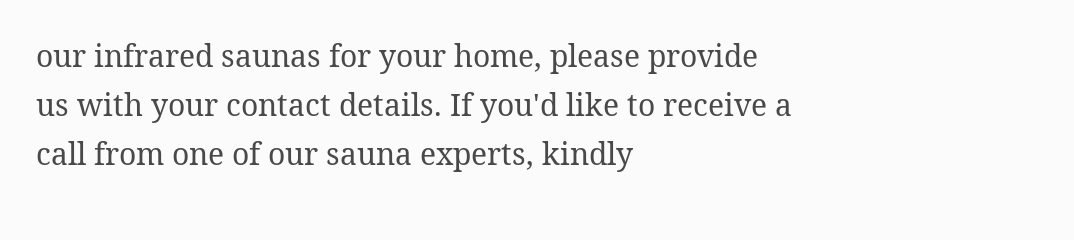our infrared saunas for your home, please provide us with your contact details. If you'd like to receive a call from one of our sauna experts, kindly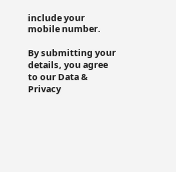include your mobile number.

By submitting your details, you agree to our Data & Privacy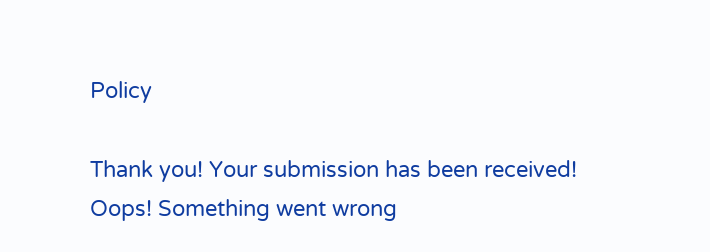Policy

Thank you! Your submission has been received!
Oops! Something went wrong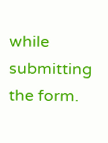while submitting the form.